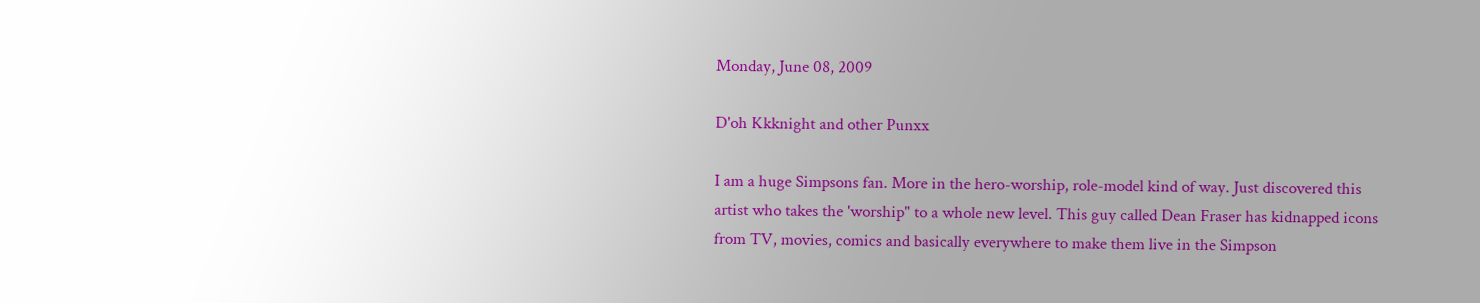Monday, June 08, 2009

D'oh Kkknight and other Punxx

I am a huge Simpsons fan. More in the hero-worship, role-model kind of way. Just discovered this artist who takes the 'worship" to a whole new level. This guy called Dean Fraser has kidnapped icons from TV, movies, comics and basically everywhere to make them live in the Simpson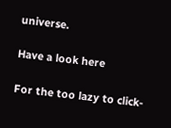universe.

Have a look here

For the too lazy to click-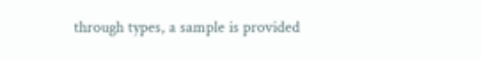through types, a sample is provided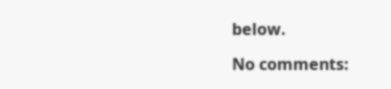below.

No comments: